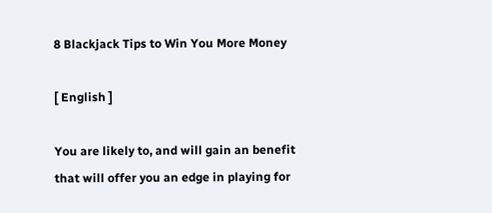8 Blackjack Tips to Win You More Money

[ English ]

You are likely to, and will gain an benefit that will offer you an edge in playing for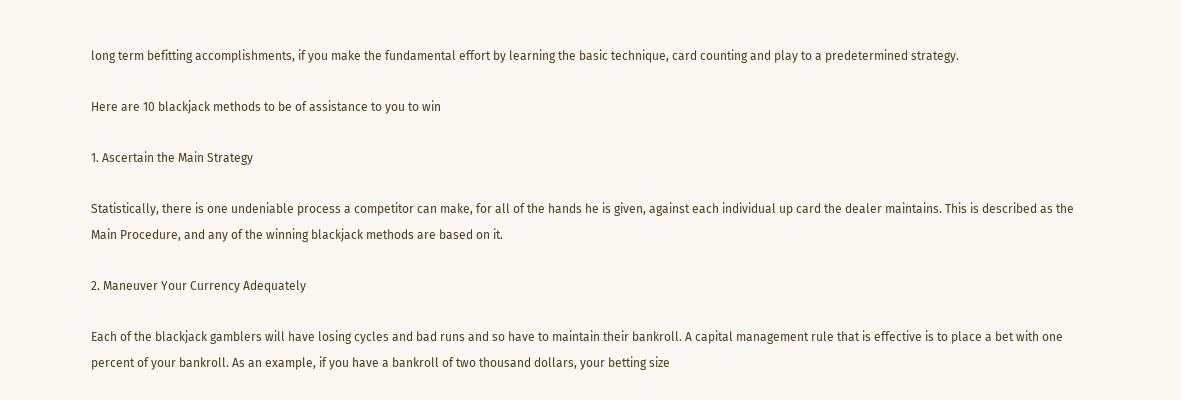long term befitting accomplishments, if you make the fundamental effort by learning the basic technique, card counting and play to a predetermined strategy.

Here are 10 blackjack methods to be of assistance to you to win

1. Ascertain the Main Strategy

Statistically, there is one undeniable process a competitor can make, for all of the hands he is given, against each individual up card the dealer maintains. This is described as the Main Procedure, and any of the winning blackjack methods are based on it.

2. Maneuver Your Currency Adequately

Each of the blackjack gamblers will have losing cycles and bad runs and so have to maintain their bankroll. A capital management rule that is effective is to place a bet with one percent of your bankroll. As an example, if you have a bankroll of two thousand dollars, your betting size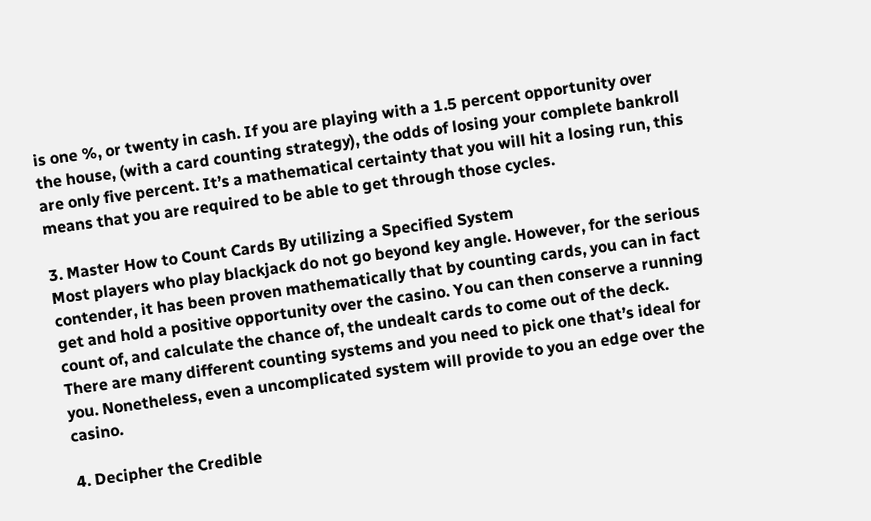is one %, or twenty in cash. If you are playing with a 1.5 percent opportunity over the house, (with a card counting strategy), the odds of losing your complete bankroll are only five percent. It’s a mathematical certainty that you will hit a losing run, this means that you are required to be able to get through those cycles.

3. Master How to Count Cards By utilizing a Specified System
Most players who play blackjack do not go beyond key angle. However, for the serious contender, it has been proven mathematically that by counting cards, you can in fact get and hold a positive opportunity over the casino. You can then conserve a running count of, and calculate the chance of, the undealt cards to come out of the deck. There are many different counting systems and you need to pick one that’s ideal for you. Nonetheless, even a uncomplicated system will provide to you an edge over the casino.

4. Decipher the Credible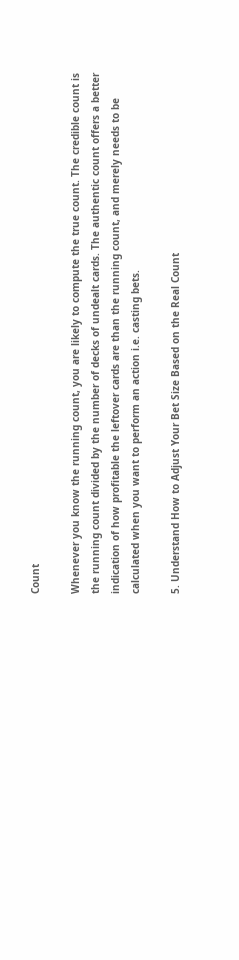Count

Whenever you know the running count, you are likely to compute the true count. The credible count is the running count divided by the number of decks of undealt cards. The authentic count offers a better indication of how profitable the leftover cards are than the running count, and merely needs to be calculated when you want to perform an action i.e. casting bets.

5. Understand How to Adjust Your Bet Size Based on the Real Count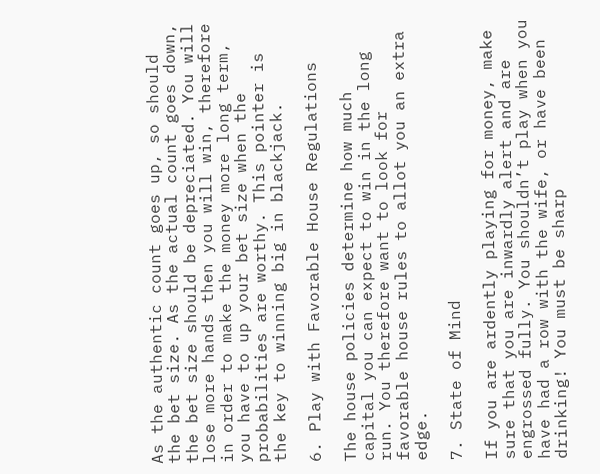As the authentic count goes up, so should the bet size. As the actual count goes down, the bet size should be depreciated. You will lose more hands then you will win, therefore in order to make the money more long term, you have to up your bet size when the probabilities are worthy. This pointer is the key to winning big in blackjack.

6. Play with Favorable House Regulations

The house policies determine how much capital you can expect to win in the long run. You therefore want to look for favorable house rules to allot you an extra edge.

7. State of Mind

If you are ardently playing for money, make sure that you are inwardly alert and are engrossed fully. You shouldn’t play when you have had a row with the wife, or have been drinking! You must be sharp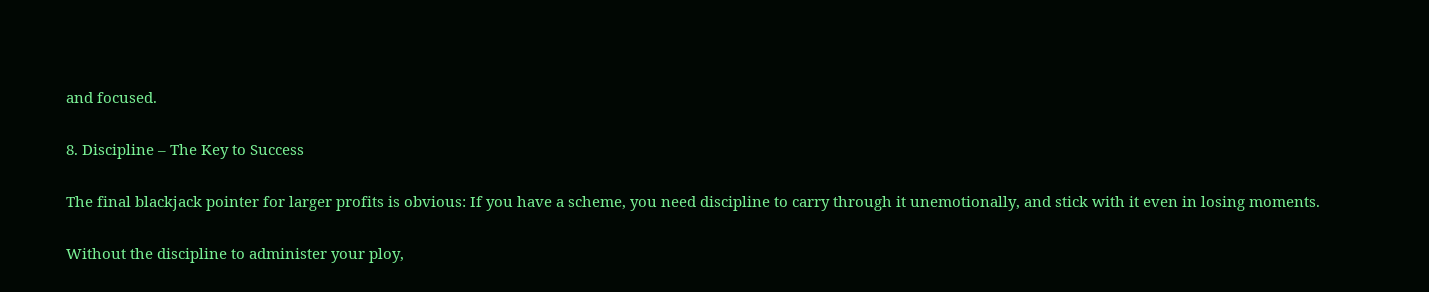and focused.

8. Discipline – The Key to Success

The final blackjack pointer for larger profits is obvious: If you have a scheme, you need discipline to carry through it unemotionally, and stick with it even in losing moments.

Without the discipline to administer your ploy,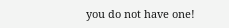you do not have one!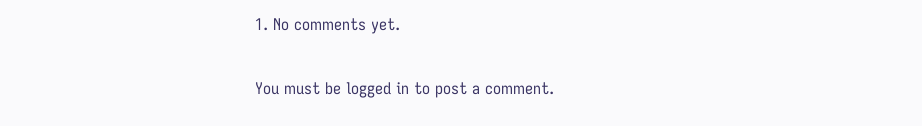1. No comments yet.

You must be logged in to post a comment.